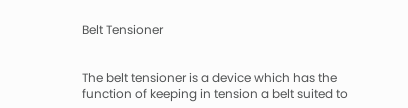Belt Tensioner


The belt tensioner is a device which has the function of keeping in tension a belt suited to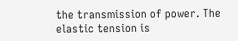the transmission of power. The elastic tension is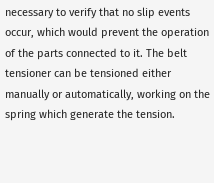necessary to verify that no slip events occur, which would prevent the operation of the parts connected to it. The belt tensioner can be tensioned either manually or automatically, working on the spring which generate the tension.